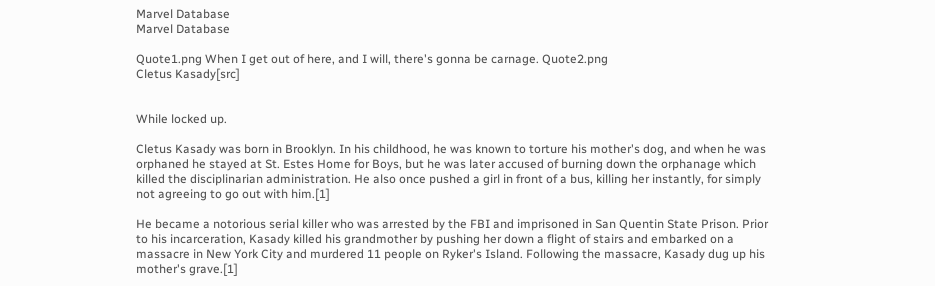Marvel Database
Marvel Database

Quote1.png When I get out of here, and I will, there's gonna be carnage. Quote2.png
Cletus Kasady[src]


While locked up.

Cletus Kasady was born in Brooklyn. In his childhood, he was known to torture his mother's dog, and when he was orphaned he stayed at St. Estes Home for Boys, but he was later accused of burning down the orphanage which killed the disciplinarian administration. He also once pushed a girl in front of a bus, killing her instantly, for simply not agreeing to go out with him.[1]

He became a notorious serial killer who was arrested by the FBI and imprisoned in San Quentin State Prison. Prior to his incarceration, Kasady killed his grandmother by pushing her down a flight of stairs and embarked on a massacre in New York City and murdered 11 people on Ryker's Island. Following the massacre, Kasady dug up his mother's grave.[1]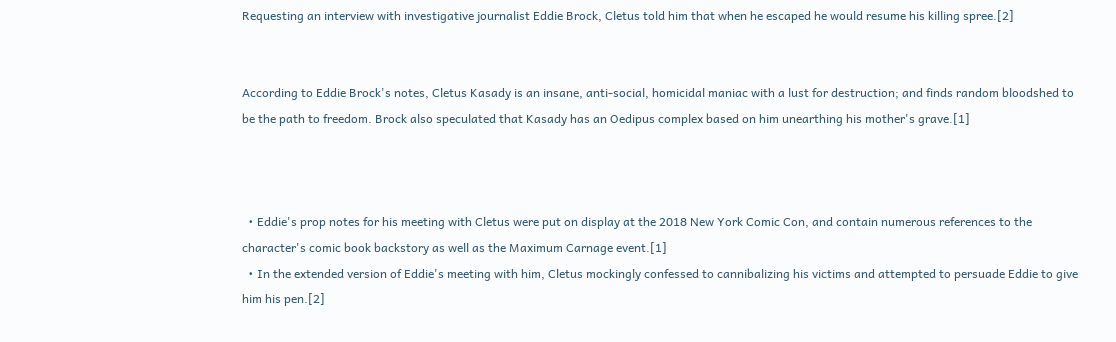Requesting an interview with investigative journalist Eddie Brock, Cletus told him that when he escaped he would resume his killing spree.[2]


According to Eddie Brock's notes, Cletus Kasady is an insane, anti-social, homicidal maniac with a lust for destruction; and finds random bloodshed to be the path to freedom. Brock also speculated that Kasady has an Oedipus complex based on him unearthing his mother's grave.[1]



  • Eddie's prop notes for his meeting with Cletus were put on display at the 2018 New York Comic Con, and contain numerous references to the character's comic book backstory as well as the Maximum Carnage event.[1]
  • In the extended version of Eddie's meeting with him, Cletus mockingly confessed to cannibalizing his victims and attempted to persuade Eddie to give him his pen.[2]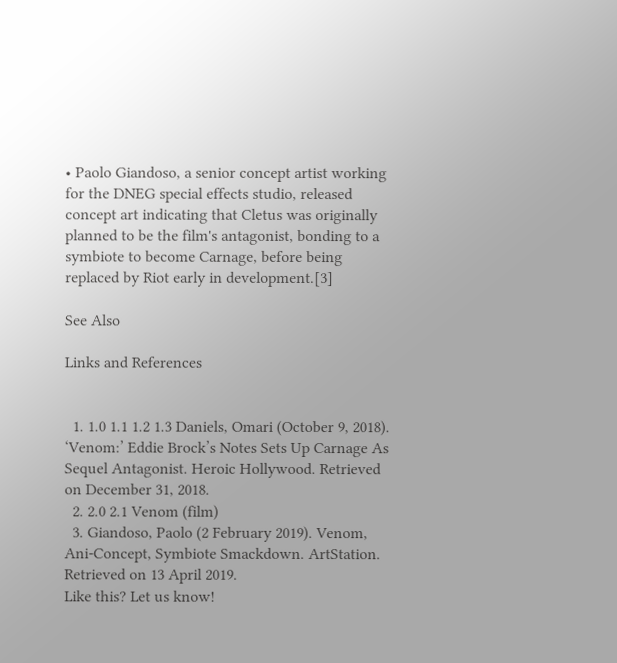• Paolo Giandoso, a senior concept artist working for the DNEG special effects studio, released concept art indicating that Cletus was originally planned to be the film's antagonist, bonding to a symbiote to become Carnage, before being replaced by Riot early in development.[3]

See Also

Links and References


  1. 1.0 1.1 1.2 1.3 Daniels, Omari (October 9, 2018). ‘Venom:’ Eddie Brock’s Notes Sets Up Carnage As Sequel Antagonist. Heroic Hollywood. Retrieved on December 31, 2018.
  2. 2.0 2.1 Venom (film)
  3. Giandoso, Paolo (2 February 2019). Venom, Ani-Concept, Symbiote Smackdown. ArtStation. Retrieved on 13 April 2019.
Like this? Let us know!